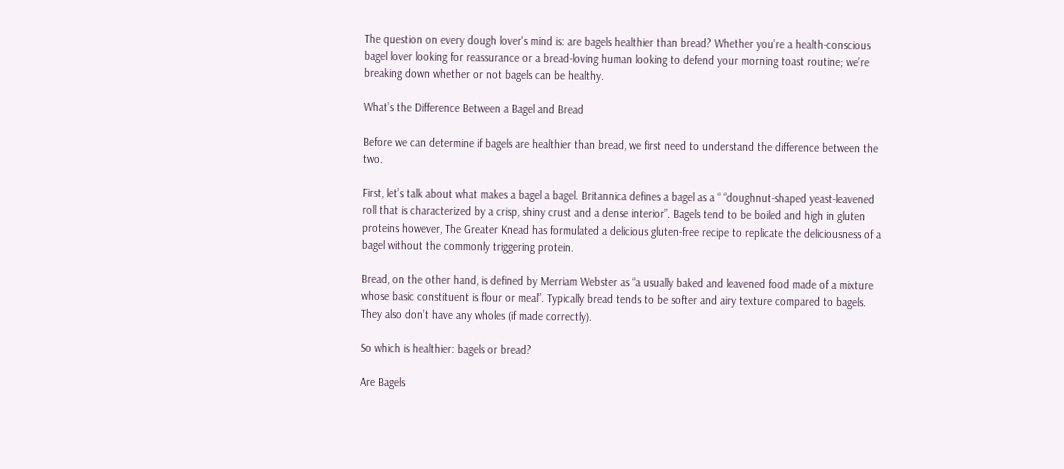The question on every dough lover's mind is: are bagels healthier than bread? Whether you’re a health-conscious bagel lover looking for reassurance or a bread-loving human looking to defend your morning toast routine; we’re breaking down whether or not bagels can be healthy.

What’s the Difference Between a Bagel and Bread

Before we can determine if bagels are healthier than bread, we first need to understand the difference between the two.

First, let’s talk about what makes a bagel a bagel. Britannica defines a bagel as a “ “doughnut-shaped yeast-leavened roll that is characterized by a crisp, shiny crust and a dense interior”. Bagels tend to be boiled and high in gluten proteins however, The Greater Knead has formulated a delicious gluten-free recipe to replicate the deliciousness of a bagel without the commonly triggering protein.

Bread, on the other hand, is defined by Merriam Webster as “a usually baked and leavened food made of a mixture whose basic constituent is flour or meal”. Typically bread tends to be softer and airy texture compared to bagels. They also don’t have any wholes (if made correctly).

So which is healthier: bagels or bread?

Are Bagels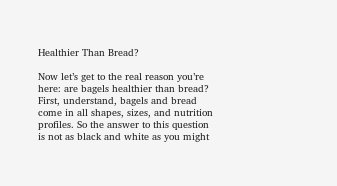Healthier Than Bread?

Now let’s get to the real reason you’re here: are bagels healthier than bread? First, understand, bagels and bread come in all shapes, sizes, and nutrition profiles. So the answer to this question is not as black and white as you might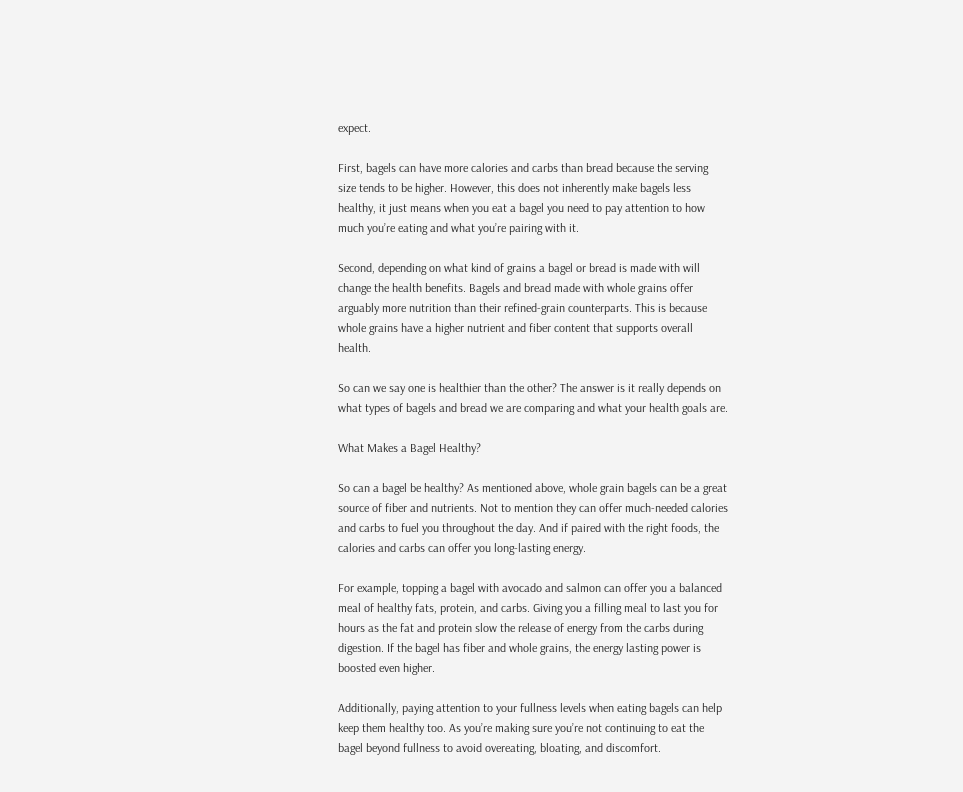expect.

First, bagels can have more calories and carbs than bread because the serving size tends to be higher. However, this does not inherently make bagels less healthy, it just means when you eat a bagel you need to pay attention to how much you’re eating and what you’re pairing with it.

Second, depending on what kind of grains a bagel or bread is made with will change the health benefits. Bagels and bread made with whole grains offer arguably more nutrition than their refined-grain counterparts. This is because whole grains have a higher nutrient and fiber content that supports overall health.

So can we say one is healthier than the other? The answer is it really depends on what types of bagels and bread we are comparing and what your health goals are.

What Makes a Bagel Healthy?

So can a bagel be healthy? As mentioned above, whole grain bagels can be a great source of fiber and nutrients. Not to mention they can offer much-needed calories and carbs to fuel you throughout the day. And if paired with the right foods, the calories and carbs can offer you long-lasting energy.

For example, topping a bagel with avocado and salmon can offer you a balanced meal of healthy fats, protein, and carbs. Giving you a filling meal to last you for hours as the fat and protein slow the release of energy from the carbs during digestion. If the bagel has fiber and whole grains, the energy lasting power is boosted even higher.

Additionally, paying attention to your fullness levels when eating bagels can help keep them healthy too. As you’re making sure you’re not continuing to eat the bagel beyond fullness to avoid overeating, bloating, and discomfort.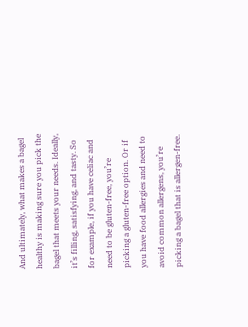And ultimately, what makes a bagel healthy is making sure you pick the bagel that meets your needs. Ideally, it’s filling, satisfying, and tasty. So for example, if you have celiac and need to be gluten-free, you’re picking a gluten-free option. Or if you have food allergies and need to avoid common allergens, you’re picking a bagel that is allergen-free.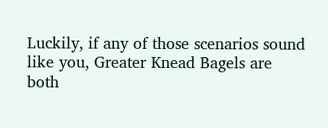Luckily, if any of those scenarios sound like you, Greater Knead Bagels are both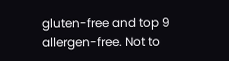gluten-free and top 9 allergen-free. Not to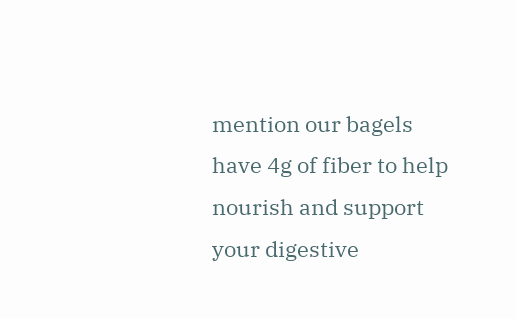mention our bagels have 4g of fiber to help nourish and support your digestive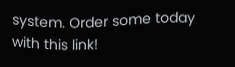system. Order some today with this link!